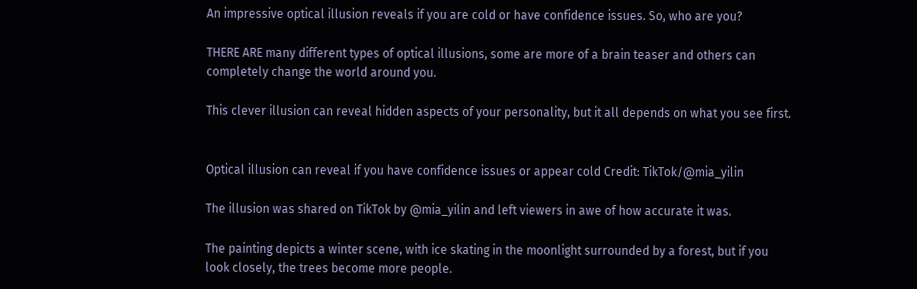An impressive optical illusion reveals if you are cold or have confidence issues. So, who are you?

THERE ARE many different types of optical illusions, some are more of a brain teaser and others can completely change the world around you.

This clever illusion can reveal hidden aspects of your personality, but it all depends on what you see first.


Optical illusion can reveal if you have confidence issues or appear cold Credit: TikTok/@mia_yilin

The illusion was shared on TikTok by @mia_yilin and left viewers in awe of how accurate it was.

The painting depicts a winter scene, with ice skating in the moonlight surrounded by a forest, but if you look closely, the trees become more people.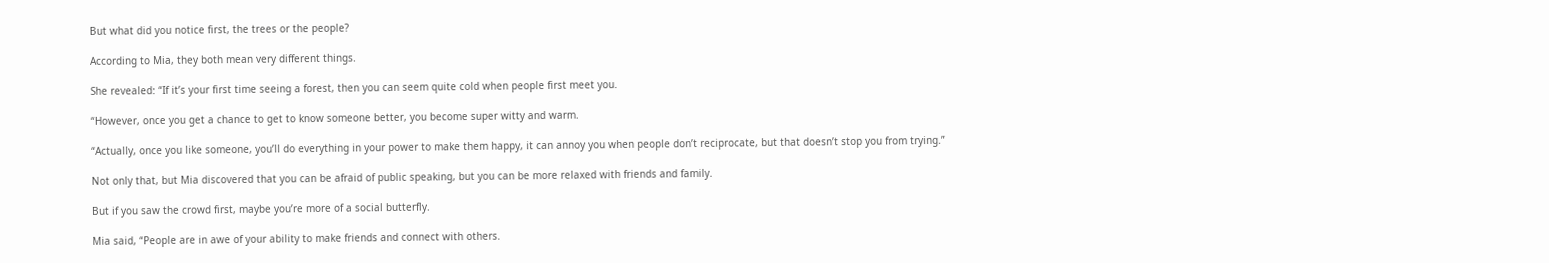But what did you notice first, the trees or the people?

According to Mia, they both mean very different things.

She revealed: “If it’s your first time seeing a forest, then you can seem quite cold when people first meet you.

“However, once you get a chance to get to know someone better, you become super witty and warm.

“Actually, once you like someone, you’ll do everything in your power to make them happy, it can annoy you when people don’t reciprocate, but that doesn’t stop you from trying.”

Not only that, but Mia discovered that you can be afraid of public speaking, but you can be more relaxed with friends and family.

But if you saw the crowd first, maybe you’re more of a social butterfly.

Mia said, “People are in awe of your ability to make friends and connect with others.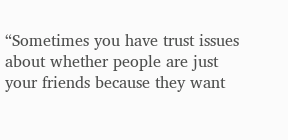“Sometimes you have trust issues about whether people are just your friends because they want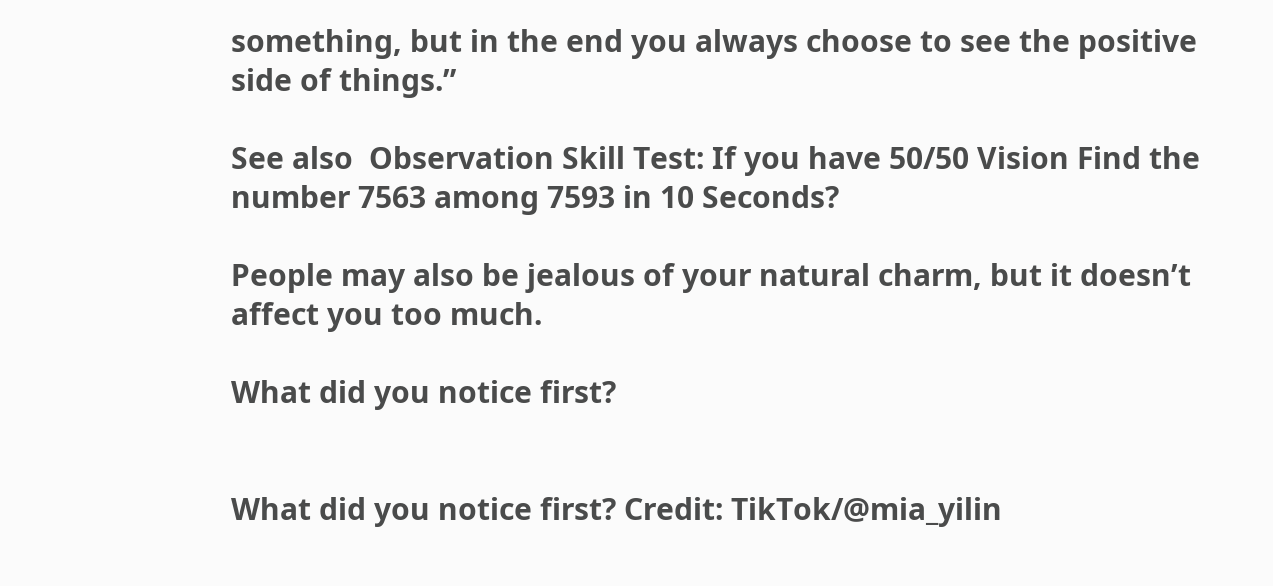something, but in the end you always choose to see the positive side of things.”

See also  Observation Skill Test: If you have 50/50 Vision Find the number 7563 among 7593 in 10 Seconds?

People may also be jealous of your natural charm, but it doesn’t affect you too much.

What did you notice first?


What did you notice first? Credit: TikTok/@mia_yilin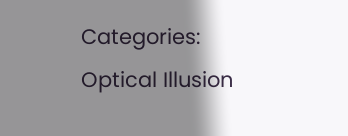Categories: Optical Illusion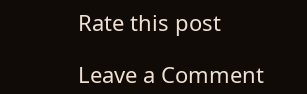Rate this post

Leave a Comment